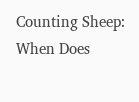Counting Sheep: When Does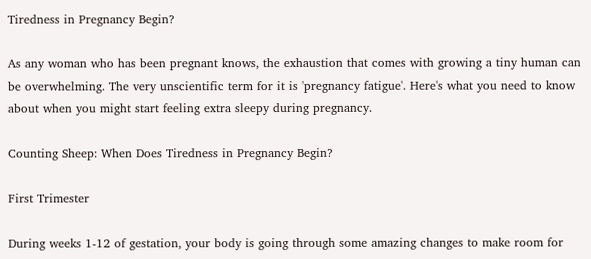Tiredness in Pregnancy Begin?

As any woman who has been pregnant knows, the exhaustion that comes with growing a tiny human can be overwhelming. The very unscientific term for it is 'pregnancy fatigue'. Here's what you need to know about when you might start feeling extra sleepy during pregnancy.

Counting Sheep: When Does Tiredness in Pregnancy Begin?

First Trimester

During weeks 1-12 of gestation, your body is going through some amazing changes to make room for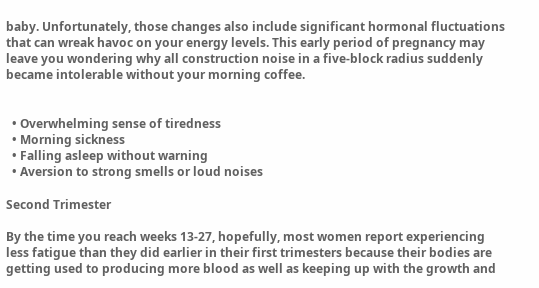baby. Unfortunately, those changes also include significant hormonal fluctuations that can wreak havoc on your energy levels. This early period of pregnancy may leave you wondering why all construction noise in a five-block radius suddenly became intolerable without your morning coffee.


  • Overwhelming sense of tiredness
  • Morning sickness
  • Falling asleep without warning
  • Aversion to strong smells or loud noises

Second Trimester

By the time you reach weeks 13-27, hopefully, most women report experiencing less fatigue than they did earlier in their first trimesters because their bodies are getting used to producing more blood as well as keeping up with the growth and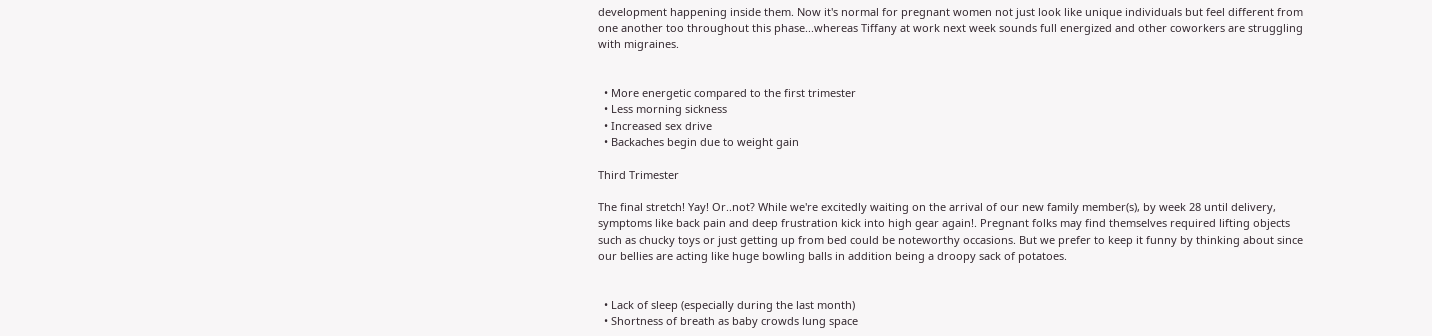development happening inside them. Now it's normal for pregnant women not just look like unique individuals but feel different from one another too throughout this phase...whereas Tiffany at work next week sounds full energized and other coworkers are struggling with migraines.


  • More energetic compared to the first trimester
  • Less morning sickness
  • Increased sex drive
  • Backaches begin due to weight gain

Third Trimester

The final stretch! Yay! Or..not? While we're excitedly waiting on the arrival of our new family member(s), by week 28 until delivery, symptoms like back pain and deep frustration kick into high gear again!. Pregnant folks may find themselves required lifting objects such as chucky toys or just getting up from bed could be noteworthy occasions. But we prefer to keep it funny by thinking about since our bellies are acting like huge bowling balls in addition being a droopy sack of potatoes.


  • Lack of sleep (especially during the last month)
  • Shortness of breath as baby crowds lung space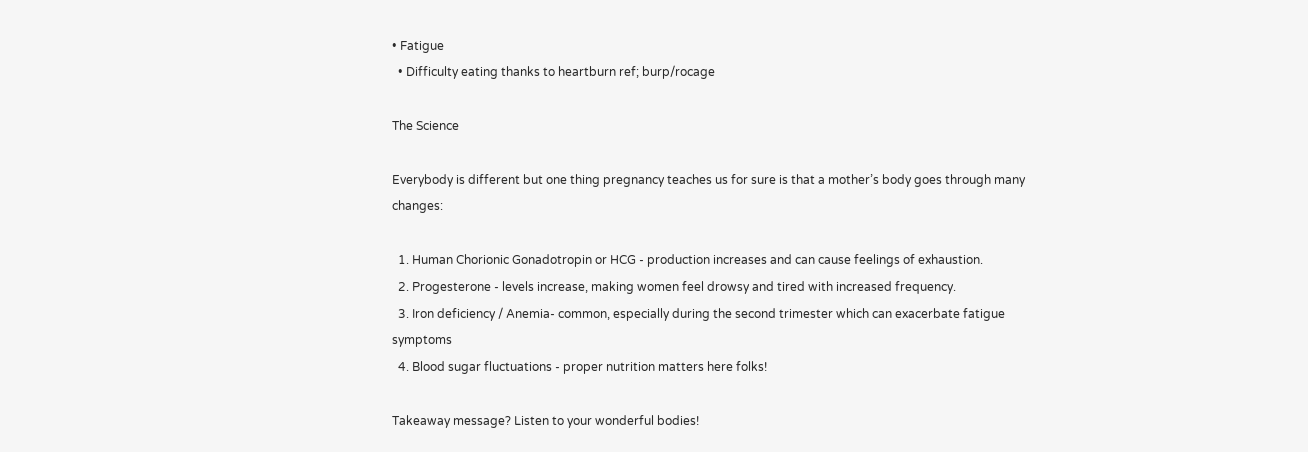• Fatigue
  • Difficulty eating thanks to heartburn ref; burp/rocage

The Science

Everybody is different but one thing pregnancy teaches us for sure is that a mother’s body goes through many changes:

  1. Human Chorionic Gonadotropin or HCG - production increases and can cause feelings of exhaustion.
  2. Progesterone - levels increase, making women feel drowsy and tired with increased frequency.
  3. Iron deficiency / Anemia- common, especially during the second trimester which can exacerbate fatigue symptoms
  4. Blood sugar fluctuations - proper nutrition matters here folks!

Takeaway message? Listen to your wonderful bodies!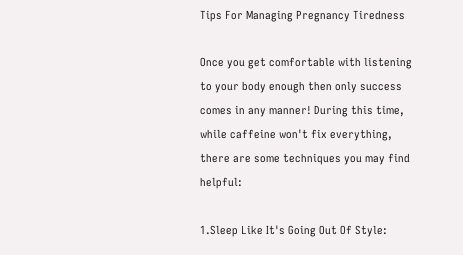Tips For Managing Pregnancy Tiredness

Once you get comfortable with listening to your body enough then only success comes in any manner! During this time, while caffeine won't fix everything, there are some techniques you may find helpful:

1.Sleep Like It's Going Out Of Style: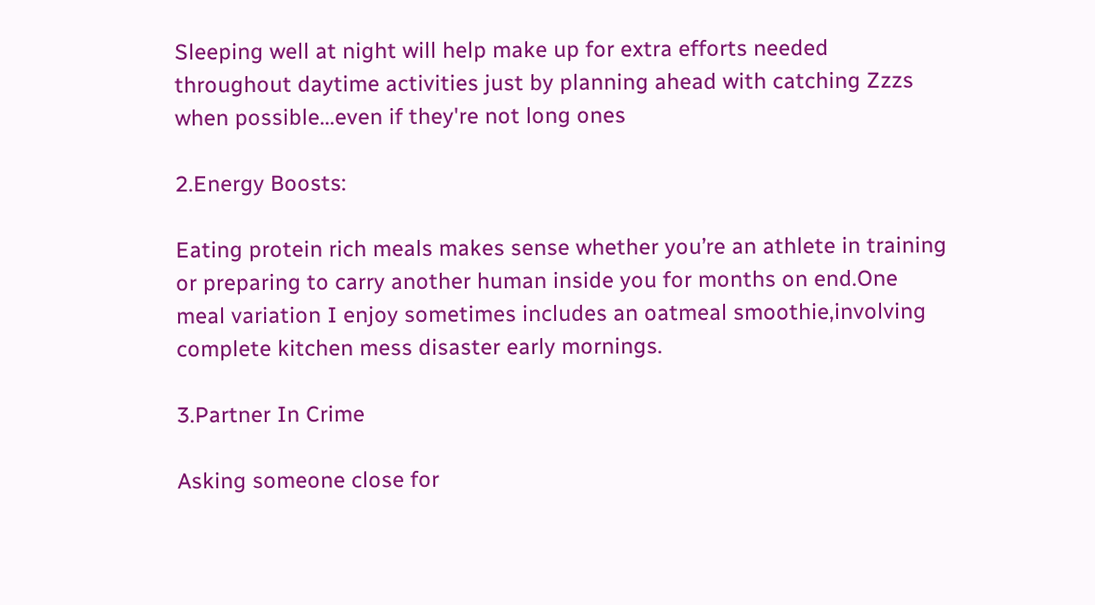Sleeping well at night will help make up for extra efforts needed throughout daytime activities just by planning ahead with catching Zzzs when possible...even if they're not long ones

2.Energy Boosts:

Eating protein rich meals makes sense whether you’re an athlete in training or preparing to carry another human inside you for months on end.One meal variation I enjoy sometimes includes an oatmeal smoothie,involving complete kitchen mess disaster early mornings.

3.Partner In Crime

Asking someone close for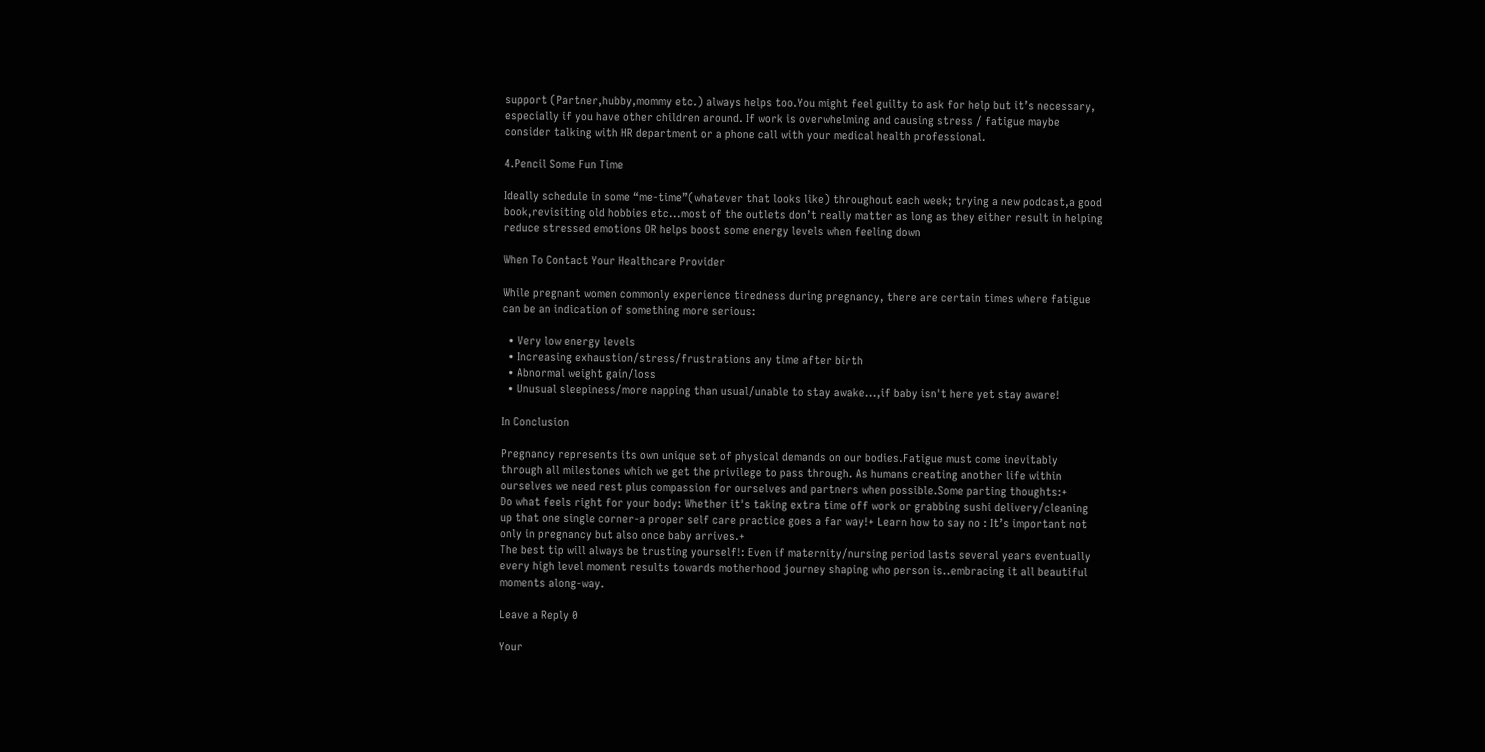support (Partner,hubby,mommy etc.) always helps too.You might feel guilty to ask for help but it’s necessary, especially if you have other children around. If work is overwhelming and causing stress / fatigue maybe consider talking with HR department or a phone call with your medical health professional.

4.Pencil Some Fun Time

Ideally schedule in some “me-time”(whatever that looks like) throughout each week; trying a new podcast,a good book,revisiting old hobbies etc...most of the outlets don’t really matter as long as they either result in helping reduce stressed emotions OR helps boost some energy levels when feeling down

When To Contact Your Healthcare Provider

While pregnant women commonly experience tiredness during pregnancy, there are certain times where fatigue can be an indication of something more serious:

  • Very low energy levels
  • Increasing exhaustion/stress/frustrations any time after birth
  • Abnormal weight gain/loss
  • Unusual sleepiness/more napping than usual/unable to stay awake...,if baby isn't here yet stay aware!

In Conclusion

Pregnancy represents its own unique set of physical demands on our bodies.Fatigue must come inevitably through all milestones which we get the privilege to pass through. As humans creating another life within ourselves we need rest plus compassion for ourselves and partners when possible.Some parting thoughts:+
Do what feels right for your body: Whether it's taking extra time off work or grabbing sushi delivery/cleaning up that one single corner-a proper self care practice goes a far way!+ Learn how to say no : It’s important not only in pregnancy but also once baby arrives.+
The best tip will always be trusting yourself!: Even if maternity/nursing period lasts several years eventually every high level moment results towards motherhood journey shaping who person is..embracing it all beautiful moments along-way.

Leave a Reply 0

Your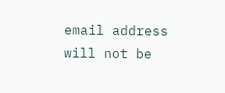email address will not be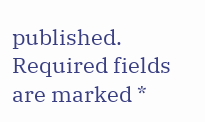published. Required fields are marked *